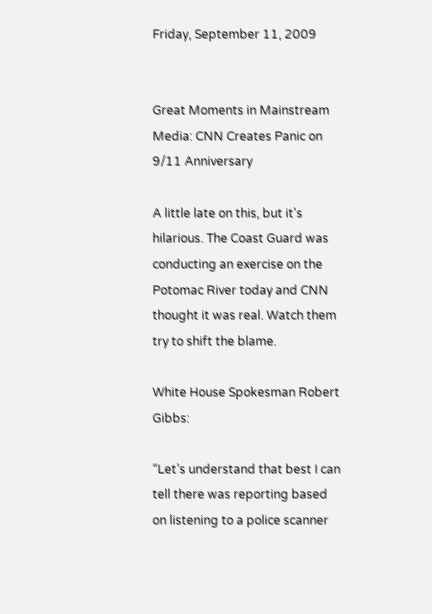Friday, September 11, 2009


Great Moments in Mainstream Media: CNN Creates Panic on 9/11 Anniversary

A little late on this, but it's hilarious. The Coast Guard was conducting an exercise on the Potomac River today and CNN thought it was real. Watch them try to shift the blame.

White House Spokesman Robert Gibbs:

“Let’s understand that best I can tell there was reporting based on listening to a police scanner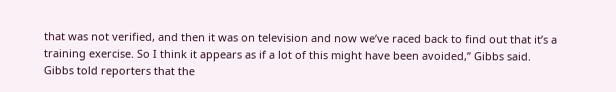that was not verified, and then it was on television and now we’ve raced back to find out that it’s a training exercise. So I think it appears as if a lot of this might have been avoided,” Gibbs said.
Gibbs told reporters that the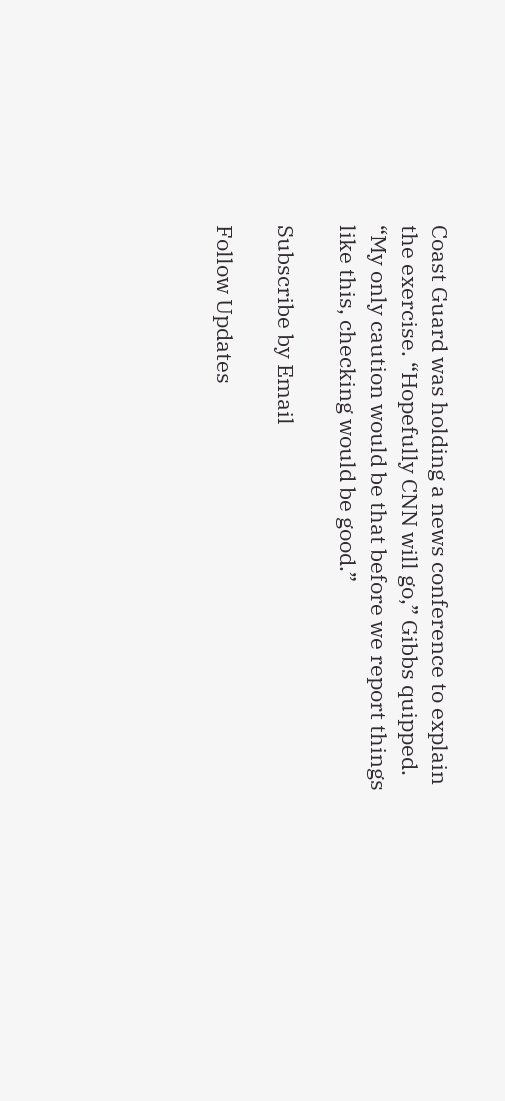Coast Guard was holding a news conference to explain the exercise. “Hopefully CNN will go,” Gibbs quipped. “My only caution would be that before we report things like this, checking would be good.”

Subscribe by Email

Follow Updates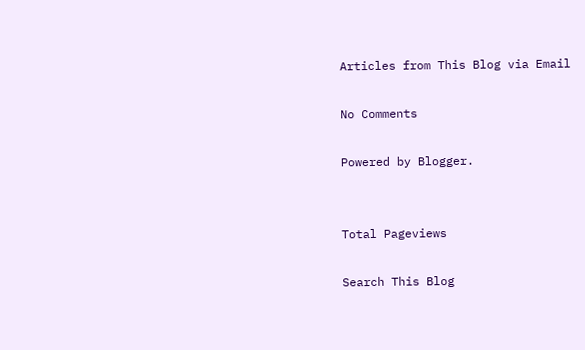Articles from This Blog via Email

No Comments

Powered by Blogger.


Total Pageviews

Search This Blog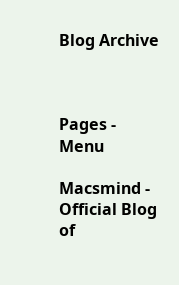Blog Archive



Pages - Menu

Macsmind - Official Blog of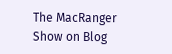The MacRanger Show on Blog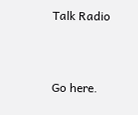Talk Radio


Go here.